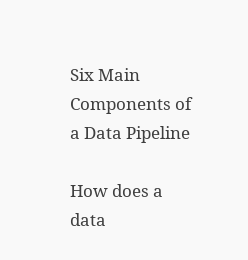Six Main Components of a Data Pipeline

How does a data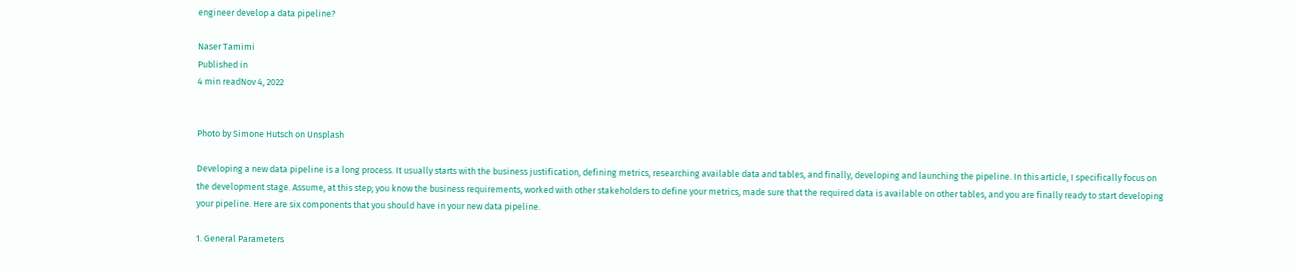engineer develop a data pipeline?

Naser Tamimi
Published in
4 min readNov 4, 2022


Photo by Simone Hutsch on Unsplash

Developing a new data pipeline is a long process. It usually starts with the business justification, defining metrics, researching available data and tables, and finally, developing and launching the pipeline. In this article, I specifically focus on the development stage. Assume, at this step; you know the business requirements, worked with other stakeholders to define your metrics, made sure that the required data is available on other tables, and you are finally ready to start developing your pipeline. Here are six components that you should have in your new data pipeline.

1. General Parameters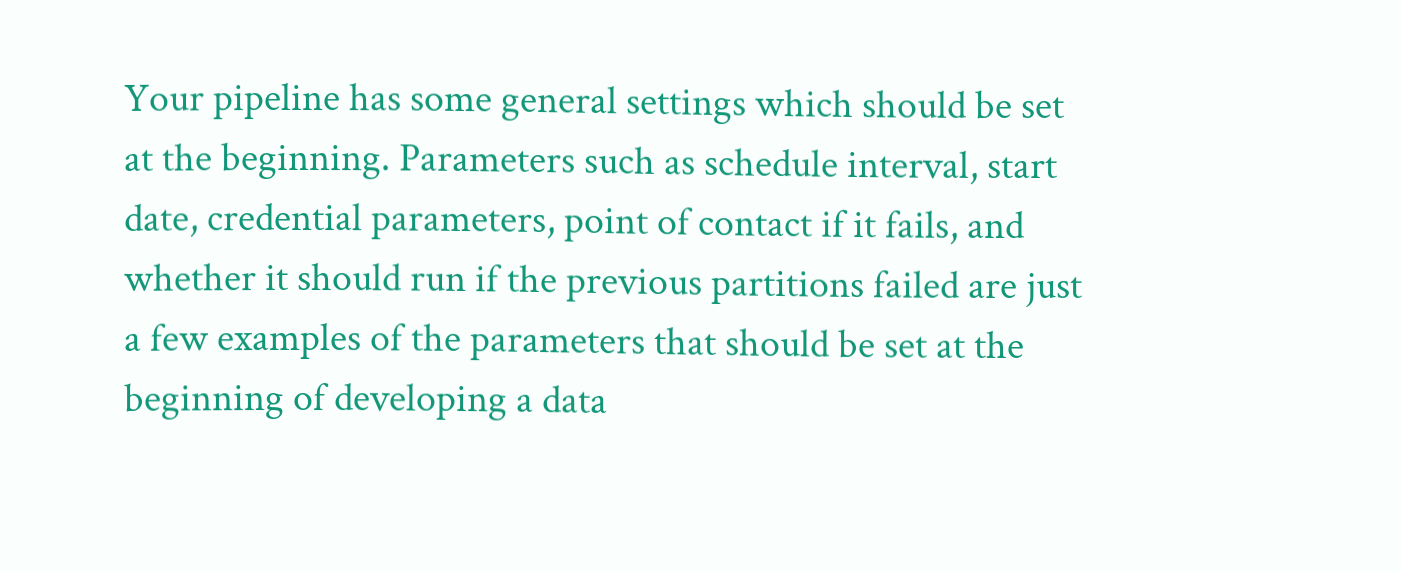Your pipeline has some general settings which should be set at the beginning. Parameters such as schedule interval, start date, credential parameters, point of contact if it fails, and whether it should run if the previous partitions failed are just a few examples of the parameters that should be set at the beginning of developing a data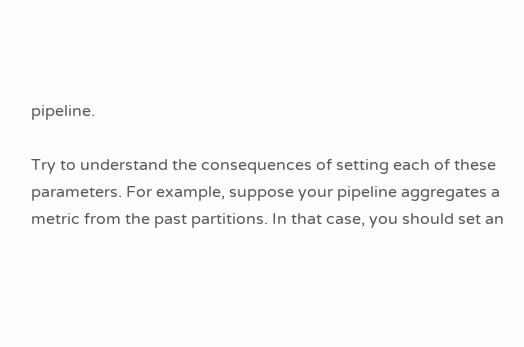pipeline.

Try to understand the consequences of setting each of these parameters. For example, suppose your pipeline aggregates a metric from the past partitions. In that case, you should set an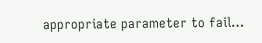appropriate parameter to fail…